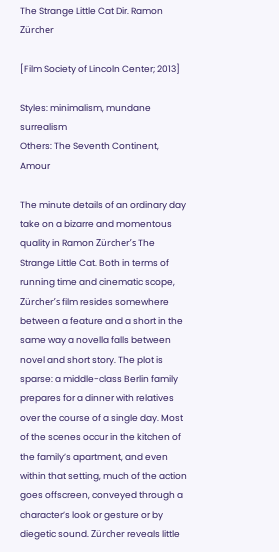The Strange Little Cat Dir. Ramon Zürcher

[Film Society of Lincoln Center; 2013]

Styles: minimalism, mundane surrealism
Others: The Seventh Continent, Amour

The minute details of an ordinary day take on a bizarre and momentous quality in Ramon Zürcher’s The Strange Little Cat. Both in terms of running time and cinematic scope, Zürcher’s film resides somewhere between a feature and a short in the same way a novella falls between novel and short story. The plot is sparse: a middle-class Berlin family prepares for a dinner with relatives over the course of a single day. Most of the scenes occur in the kitchen of the family’s apartment, and even within that setting, much of the action goes offscreen, conveyed through a character’s look or gesture or by diegetic sound. Zürcher reveals little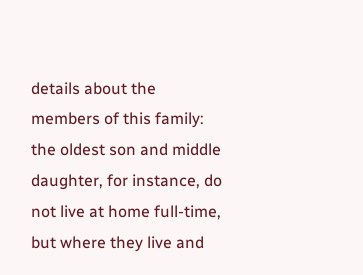details about the members of this family: the oldest son and middle daughter, for instance, do not live at home full-time, but where they live and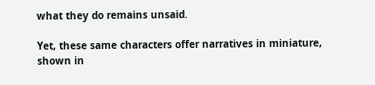what they do remains unsaid.

Yet, these same characters offer narratives in miniature, shown in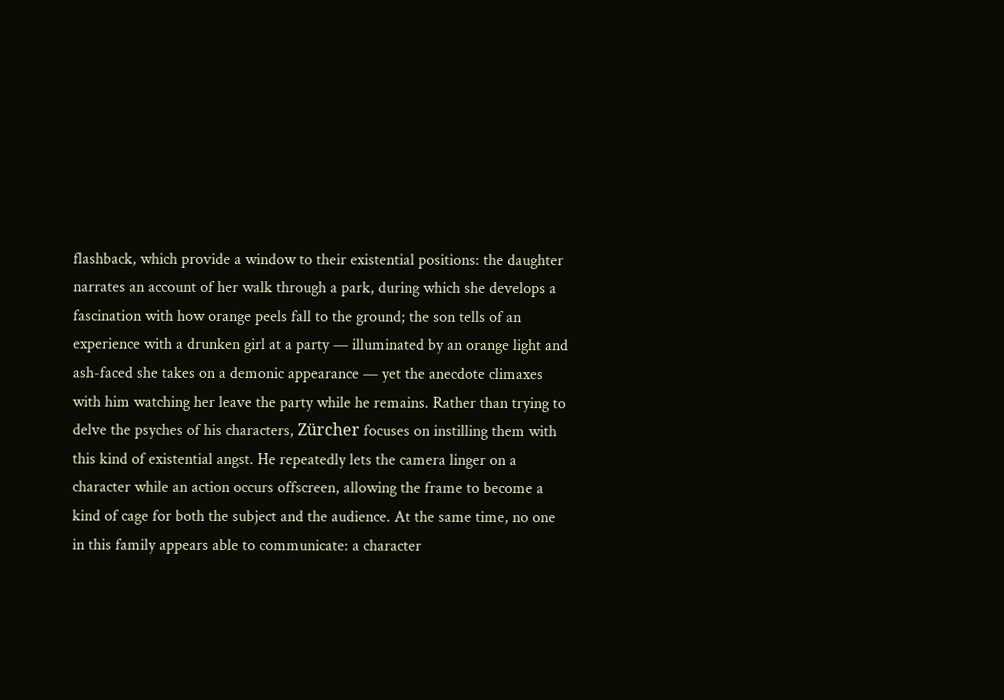flashback, which provide a window to their existential positions: the daughter narrates an account of her walk through a park, during which she develops a fascination with how orange peels fall to the ground; the son tells of an experience with a drunken girl at a party — illuminated by an orange light and ash-faced she takes on a demonic appearance — yet the anecdote climaxes with him watching her leave the party while he remains. Rather than trying to delve the psyches of his characters, Zürcher focuses on instilling them with this kind of existential angst. He repeatedly lets the camera linger on a character while an action occurs offscreen, allowing the frame to become a kind of cage for both the subject and the audience. At the same time, no one in this family appears able to communicate: a character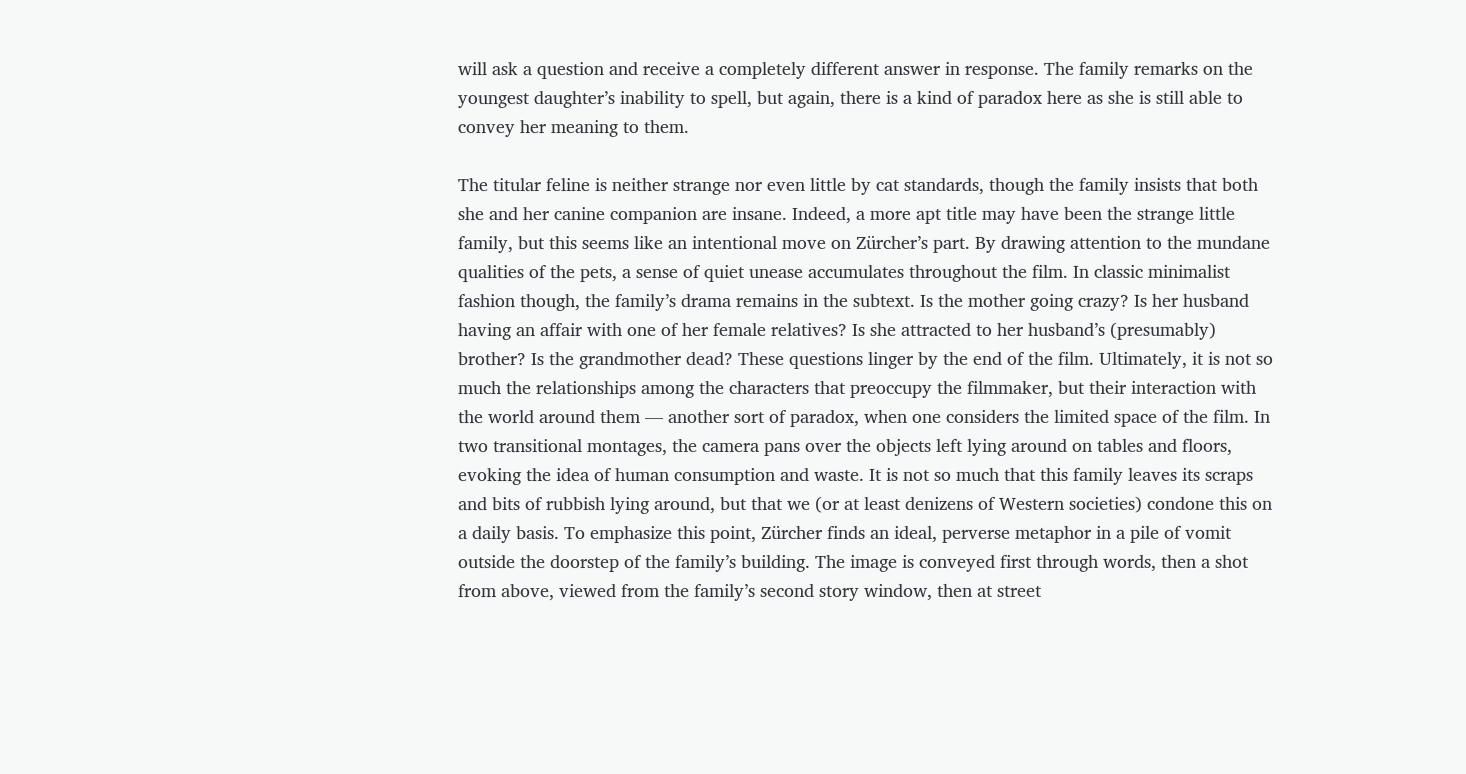will ask a question and receive a completely different answer in response. The family remarks on the youngest daughter’s inability to spell, but again, there is a kind of paradox here as she is still able to convey her meaning to them.

The titular feline is neither strange nor even little by cat standards, though the family insists that both she and her canine companion are insane. Indeed, a more apt title may have been the strange little family, but this seems like an intentional move on Zürcher’s part. By drawing attention to the mundane qualities of the pets, a sense of quiet unease accumulates throughout the film. In classic minimalist fashion though, the family’s drama remains in the subtext. Is the mother going crazy? Is her husband having an affair with one of her female relatives? Is she attracted to her husband’s (presumably) brother? Is the grandmother dead? These questions linger by the end of the film. Ultimately, it is not so much the relationships among the characters that preoccupy the filmmaker, but their interaction with the world around them — another sort of paradox, when one considers the limited space of the film. In two transitional montages, the camera pans over the objects left lying around on tables and floors, evoking the idea of human consumption and waste. It is not so much that this family leaves its scraps and bits of rubbish lying around, but that we (or at least denizens of Western societies) condone this on a daily basis. To emphasize this point, Zürcher finds an ideal, perverse metaphor in a pile of vomit outside the doorstep of the family’s building. The image is conveyed first through words, then a shot from above, viewed from the family’s second story window, then at street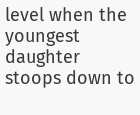level when the youngest daughter stoops down to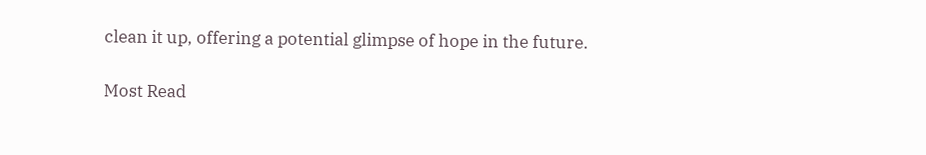clean it up, offering a potential glimpse of hope in the future.

Most Read